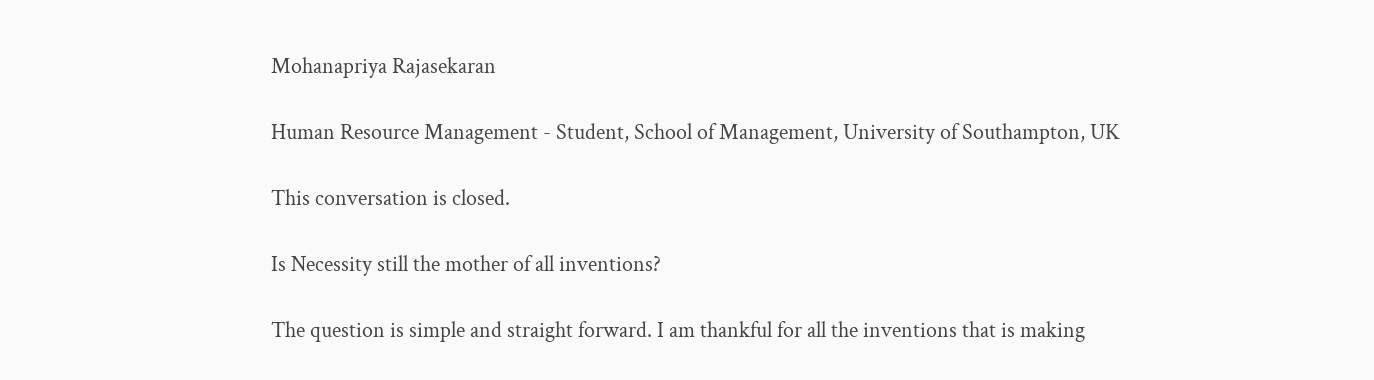Mohanapriya Rajasekaran

Human Resource Management - Student, School of Management, University of Southampton, UK

This conversation is closed.

Is Necessity still the mother of all inventions?

The question is simple and straight forward. I am thankful for all the inventions that is making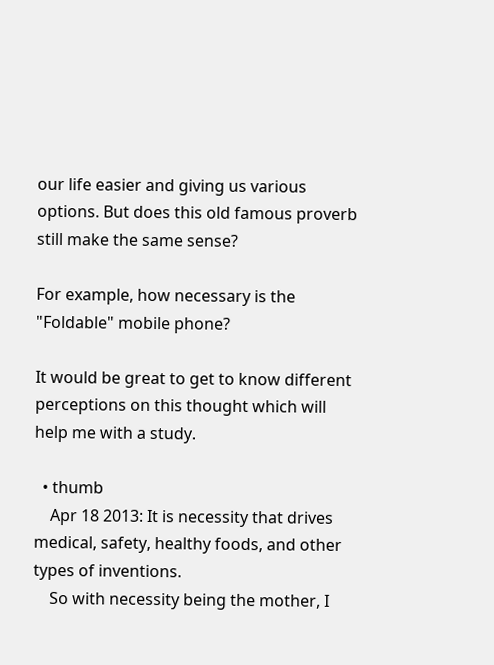our life easier and giving us various options. But does this old famous proverb still make the same sense?

For example, how necessary is the "Foldable" mobile phone?

It would be great to get to know different perceptions on this thought which will help me with a study.

  • thumb
    Apr 18 2013: It is necessity that drives medical, safety, healthy foods, and other types of inventions.
    So with necessity being the mother, I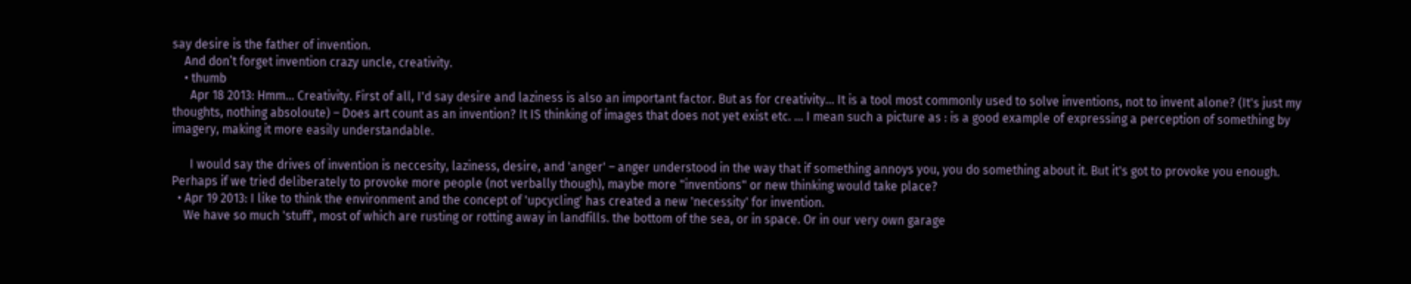say desire is the father of invention.
    And don’t forget invention crazy uncle, creativity.
    • thumb
      Apr 18 2013: Hmm... Creativity. First of all, I'd say desire and laziness is also an important factor. But as for creativity... It is a tool most commonly used to solve inventions, not to invent alone? (It's just my thoughts, nothing absoloute) – Does art count as an invention? It IS thinking of images that does not yet exist etc. ... I mean such a picture as : is a good example of expressing a perception of something by imagery, making it more easily understandable.

      I would say the drives of invention is neccesity, laziness, desire, and 'anger' – anger understood in the way that if something annoys you, you do something about it. But it's got to provoke you enough. Perhaps if we tried deliberately to provoke more people (not verbally though), maybe more "inventions" or new thinking would take place?
  • Apr 19 2013: I like to think the environment and the concept of 'upcycling' has created a new 'necessity' for invention.
    We have so much 'stuff', most of which are rusting or rotting away in landfills. the bottom of the sea, or in space. Or in our very own garage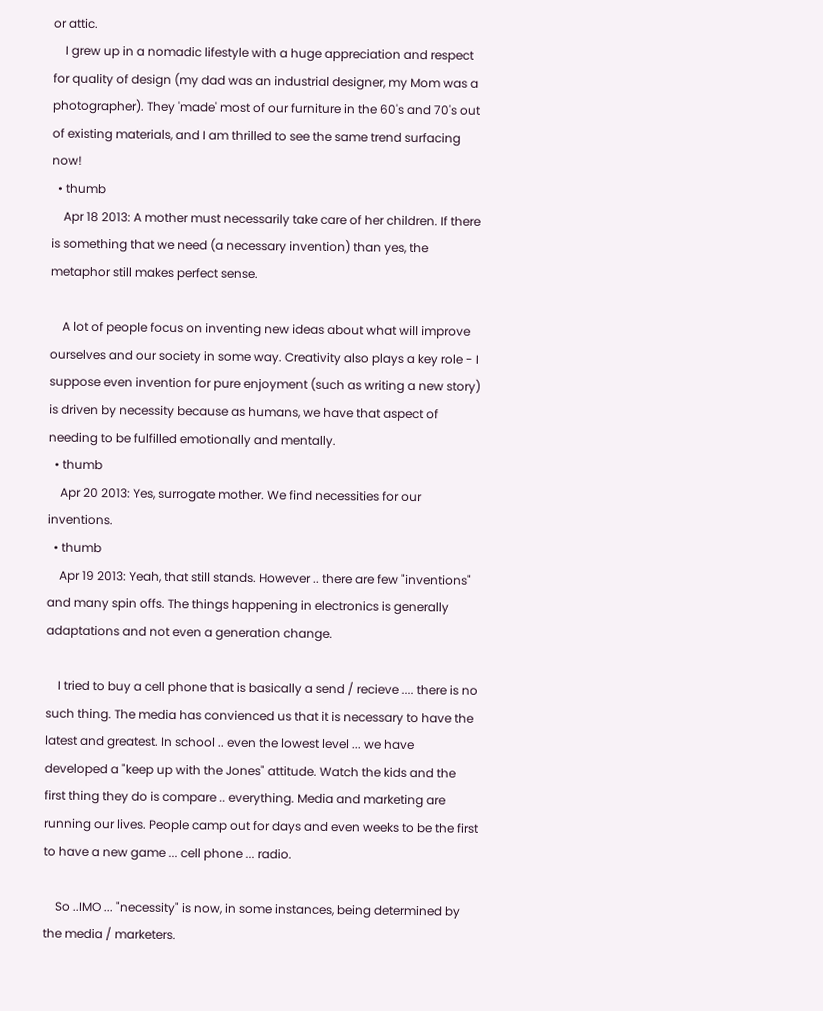or attic.
    I grew up in a nomadic lifestyle with a huge appreciation and respect for quality of design (my dad was an industrial designer, my Mom was a photographer). They 'made' most of our furniture in the 60's and 70's out of existing materials, and I am thrilled to see the same trend surfacing now!
  • thumb
    Apr 18 2013: A mother must necessarily take care of her children. If there is something that we need (a necessary invention) than yes, the metaphor still makes perfect sense.

    A lot of people focus on inventing new ideas about what will improve ourselves and our society in some way. Creativity also plays a key role - I suppose even invention for pure enjoyment (such as writing a new story) is driven by necessity because as humans, we have that aspect of needing to be fulfilled emotionally and mentally.
  • thumb
    Apr 20 2013: Yes, surrogate mother. We find necessities for our inventions.
  • thumb
    Apr 19 2013: Yeah, that still stands. However .. there are few "inventions" and many spin offs. The things happening in electronics is generally adaptations and not even a generation change.

    I tried to buy a cell phone that is basically a send / recieve .... there is no such thing. The media has convienced us that it is necessary to have the latest and greatest. In school .. even the lowest level ... we have developed a "keep up with the Jones" attitude. Watch the kids and the first thing they do is compare .. everything. Media and marketing are running our lives. People camp out for days and even weeks to be the first to have a new game ... cell phone ... radio.

    So ..IMO ... "necessity" is now, in some instances, being determined by the media / marketers.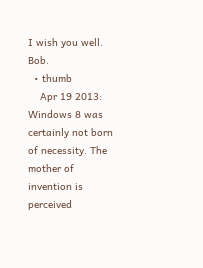I wish you well. Bob.
  • thumb
    Apr 19 2013: Windows 8 was certainly not born of necessity. The mother of invention is perceived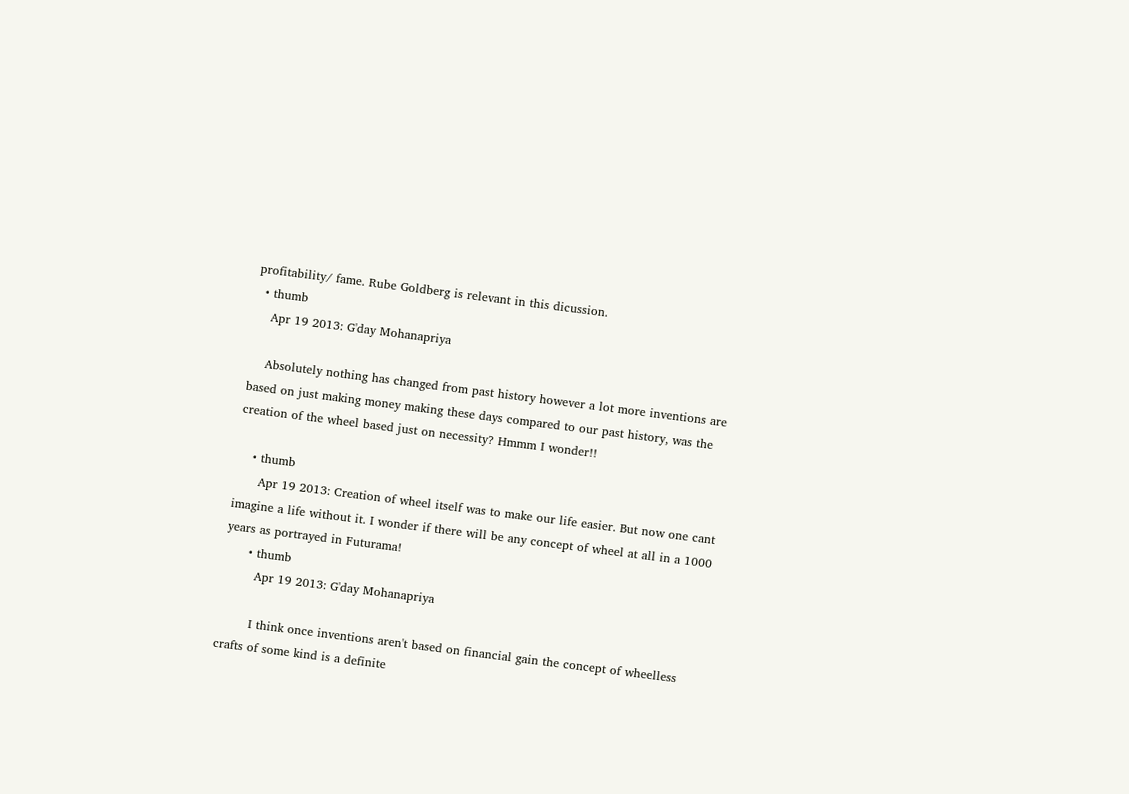profitability/ fame. Rube Goldberg is relevant in this dicussion.
  • thumb
    Apr 19 2013: G'day Mohanapriya

    Absolutely nothing has changed from past history however a lot more inventions are based on just making money making these days compared to our past history, was the creation of the wheel based just on necessity? Hmmm I wonder!!

    • thumb
      Apr 19 2013: Creation of wheel itself was to make our life easier. But now one cant imagine a life without it. I wonder if there will be any concept of wheel at all in a 1000 years as portrayed in Futurama!
      • thumb
        Apr 19 2013: G'day Mohanapriya

        I think once inventions aren't based on financial gain the concept of wheelless crafts of some kind is a definite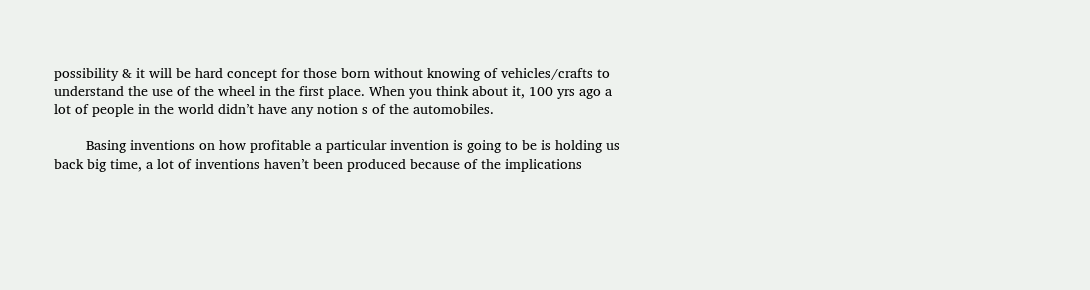possibility & it will be hard concept for those born without knowing of vehicles/crafts to understand the use of the wheel in the first place. When you think about it, 100 yrs ago a lot of people in the world didn’t have any notion s of the automobiles.

        Basing inventions on how profitable a particular invention is going to be is holding us back big time, a lot of inventions haven’t been produced because of the implications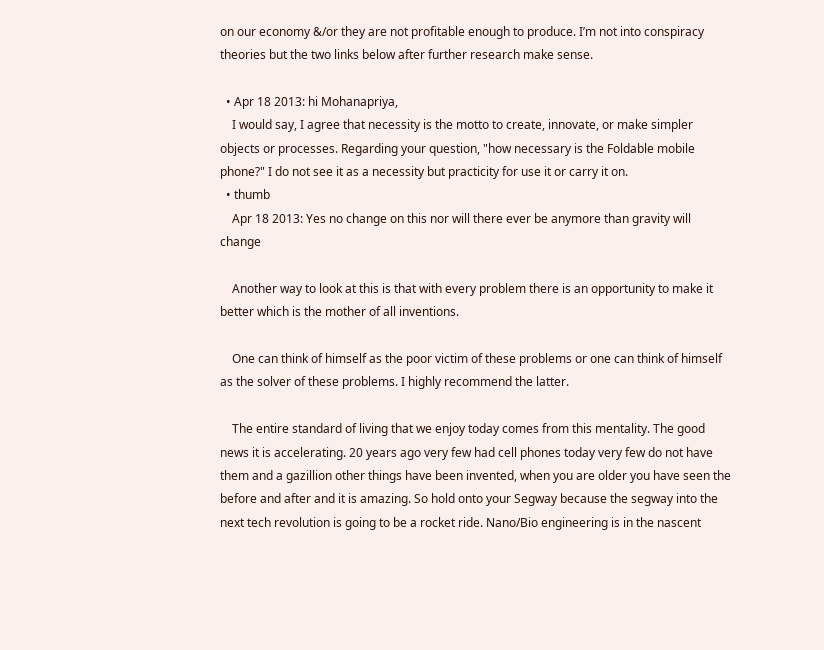on our economy &/or they are not profitable enough to produce. I’m not into conspiracy theories but the two links below after further research make sense.

  • Apr 18 2013: hi Mohanapriya,
    I would say, I agree that necessity is the motto to create, innovate, or make simpler objects or processes. Regarding your question, "how necessary is the Foldable mobile phone?" I do not see it as a necessity but practicity for use it or carry it on.
  • thumb
    Apr 18 2013: Yes no change on this nor will there ever be anymore than gravity will change

    Another way to look at this is that with every problem there is an opportunity to make it better which is the mother of all inventions.

    One can think of himself as the poor victim of these problems or one can think of himself as the solver of these problems. I highly recommend the latter.

    The entire standard of living that we enjoy today comes from this mentality. The good news it is accelerating. 20 years ago very few had cell phones today very few do not have them and a gazillion other things have been invented, when you are older you have seen the before and after and it is amazing. So hold onto your Segway because the segway into the next tech revolution is going to be a rocket ride. Nano/Bio engineering is in the nascent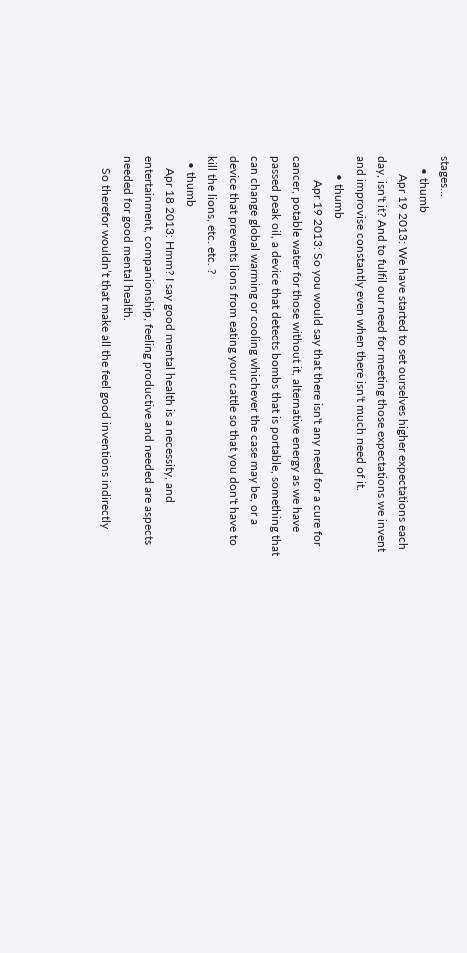stages...
    • thumb
      Apr 19 2013: We have started to set ourselves higher expectations each day, isn't it? And to fulfil our need for meeting those expectations we invent and improvise constantly even when there isn't much need of it.
      • thumb
        Apr 19 2013: So you would say that there isn't any need for a cure for cancer, potable water for those without it, alternative energy as we have passed peak oil, a device that detects bombs that is portable, something that can change global warming or cooling whichever the case may be, or a device that prevents lions from eating your cattle so that you don't have to kill the lions, etc. etc. ?
  • thumb
    Apr 18 2013: Hmm? I say good mental health is a necessity, and entertainment, companionship, feeling productive and needed are aspects needed for good mental health.
    So therefor wouldn’t that make all the feel good inventions indirectly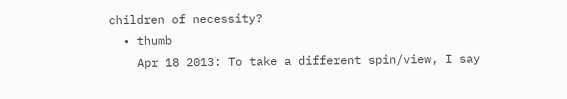children of necessity?
  • thumb
    Apr 18 2013: To take a different spin/view, I say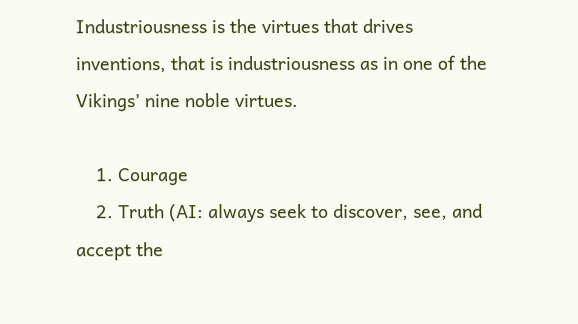Industriousness is the virtues that drives inventions, that is industriousness as in one of the Vikings’ nine noble virtues.

    1. Courage
    2. Truth (AI: always seek to discover, see, and accept the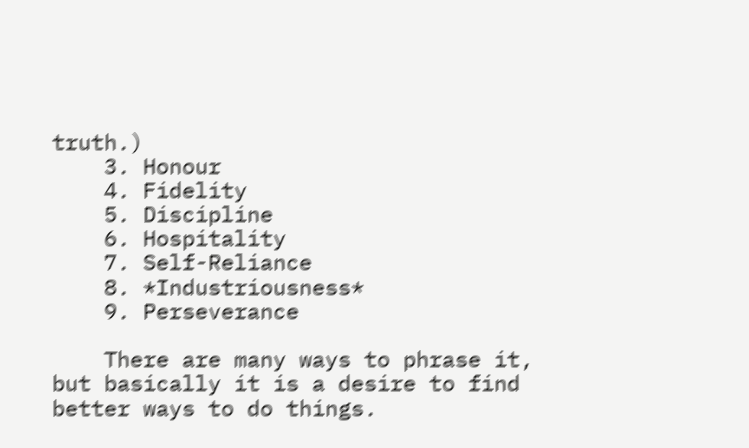truth.)
    3. Honour
    4. Fidelity
    5. Discipline
    6. Hospitality
    7. Self-Reliance
    8. *Industriousness*
    9. Perseverance

    There are many ways to phrase it, but basically it is a desire to find better ways to do things.